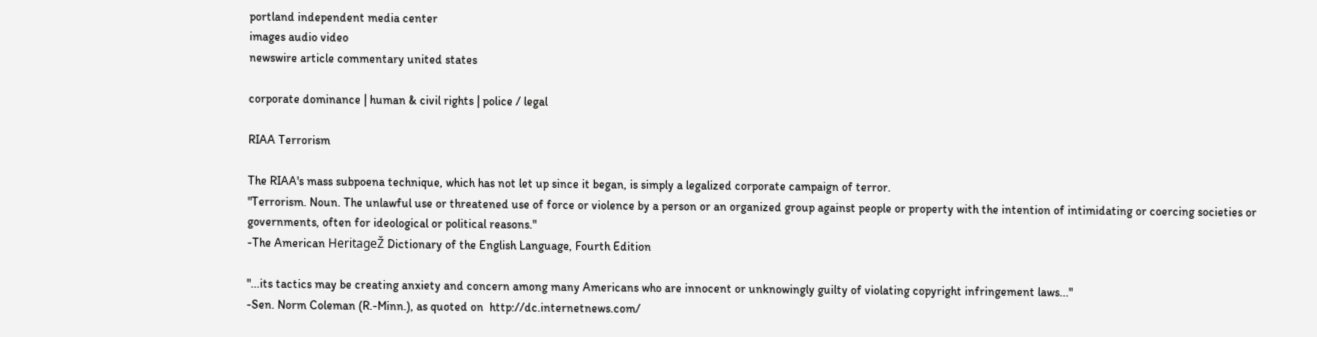portland independent media center
images audio video
newswire article commentary united states

corporate dominance | human & civil rights | police / legal

RIAA Terrorism

The RIAA's mass subpoena technique, which has not let up since it began, is simply a legalized corporate campaign of terror.
"Terrorism. Noun. The unlawful use or threatened use of force or violence by a person or an organized group against people or property with the intention of intimidating or coercing societies or governments, often for ideological or political reasons."
-The American HeritageŽ Dictionary of the English Language, Fourth Edition

"...its tactics may be creating anxiety and concern among many Americans who are innocent or unknowingly guilty of violating copyright infringement laws..."
-Sen. Norm Coleman (R.-Minn.), as quoted on  http://dc.internetnews.com/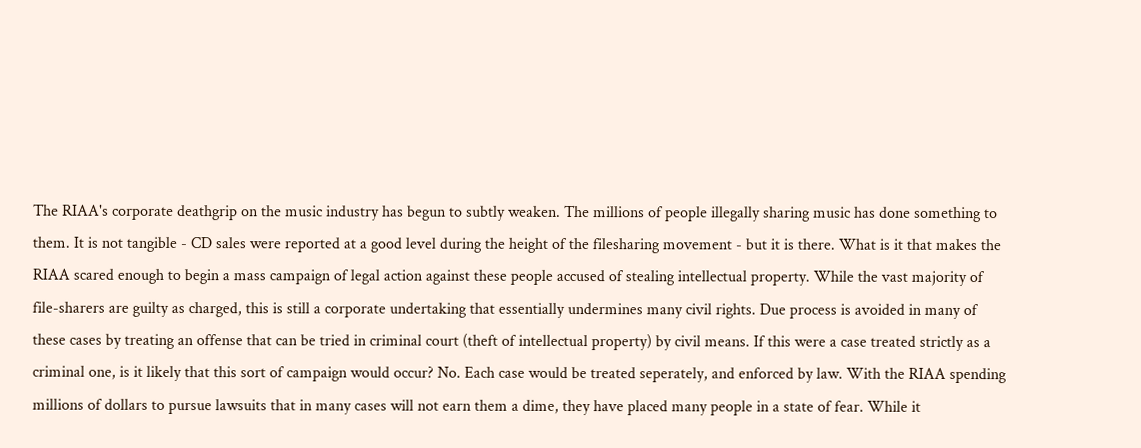The RIAA's corporate deathgrip on the music industry has begun to subtly weaken. The millions of people illegally sharing music has done something to them. It is not tangible - CD sales were reported at a good level during the height of the filesharing movement - but it is there. What is it that makes the RIAA scared enough to begin a mass campaign of legal action against these people accused of stealing intellectual property. While the vast majority of file-sharers are guilty as charged, this is still a corporate undertaking that essentially undermines many civil rights. Due process is avoided in many of these cases by treating an offense that can be tried in criminal court (theft of intellectual property) by civil means. If this were a case treated strictly as a criminal one, is it likely that this sort of campaign would occur? No. Each case would be treated seperately, and enforced by law. With the RIAA spending millions of dollars to pursue lawsuits that in many cases will not earn them a dime, they have placed many people in a state of fear. While it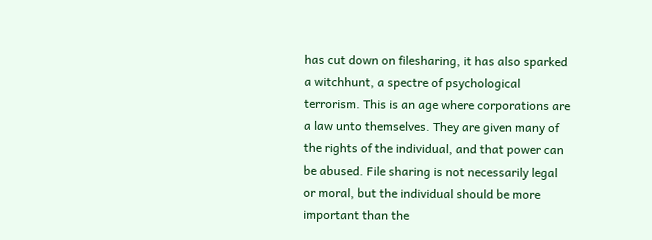has cut down on filesharing, it has also sparked a witchhunt, a spectre of psychological terrorism. This is an age where corporations are a law unto themselves. They are given many of the rights of the individual, and that power can be abused. File sharing is not necessarily legal or moral, but the individual should be more important than the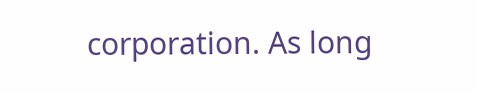corporation. As long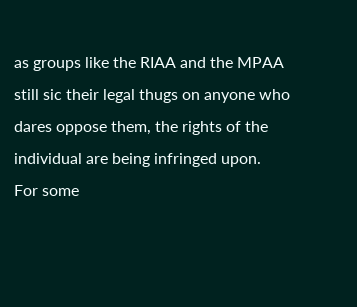as groups like the RIAA and the MPAA still sic their legal thugs on anyone who dares oppose them, the rights of the individual are being infringed upon.
For some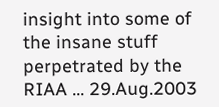insight into some of the insane stuff perpetrated by the RIAA ... 29.Aug.2003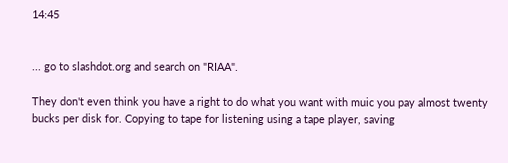14:45


... go to slashdot.org and search on "RIAA".

They don't even think you have a right to do what you want with muic you pay almost twenty bucks per disk for. Copying to tape for listening using a tape player, saving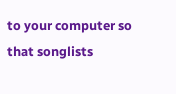to your computer so that songlists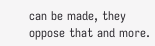can be made, they oppose that and more.